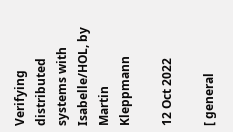Verifying distributed systems with Isabelle/HOL, by Martin Kleppmann

12 Oct 2022

[ general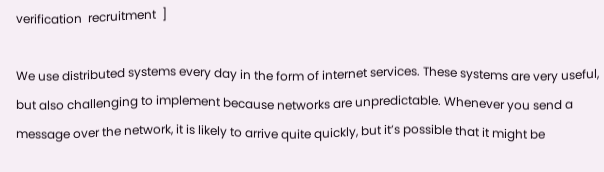verification  recruitment  ]

We use distributed systems every day in the form of internet services. These systems are very useful, but also challenging to implement because networks are unpredictable. Whenever you send a message over the network, it is likely to arrive quite quickly, but it’s possible that it might be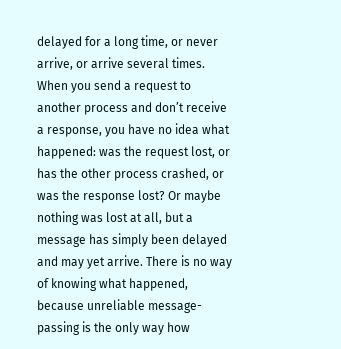delayed for a long time, or never arrive, or arrive several times. When you send a request to another process and don’t receive a response, you have no idea what happened: was the request lost, or has the other process crashed, or was the response lost? Or maybe nothing was lost at all, but a message has simply been delayed and may yet arrive. There is no way of knowing what happened, because unreliable message-passing is the only way how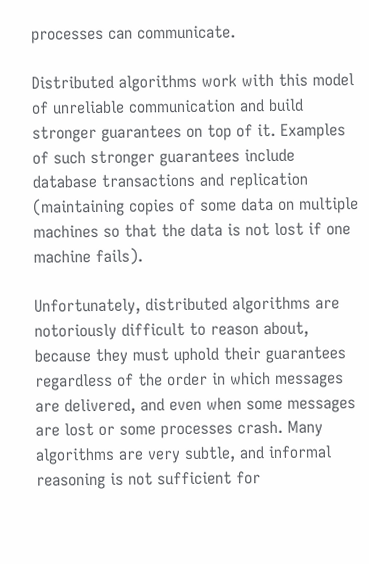processes can communicate.

Distributed algorithms work with this model of unreliable communication and build stronger guarantees on top of it. Examples of such stronger guarantees include database transactions and replication (maintaining copies of some data on multiple machines so that the data is not lost if one machine fails).

Unfortunately, distributed algorithms are notoriously difficult to reason about, because they must uphold their guarantees regardless of the order in which messages are delivered, and even when some messages are lost or some processes crash. Many algorithms are very subtle, and informal reasoning is not sufficient for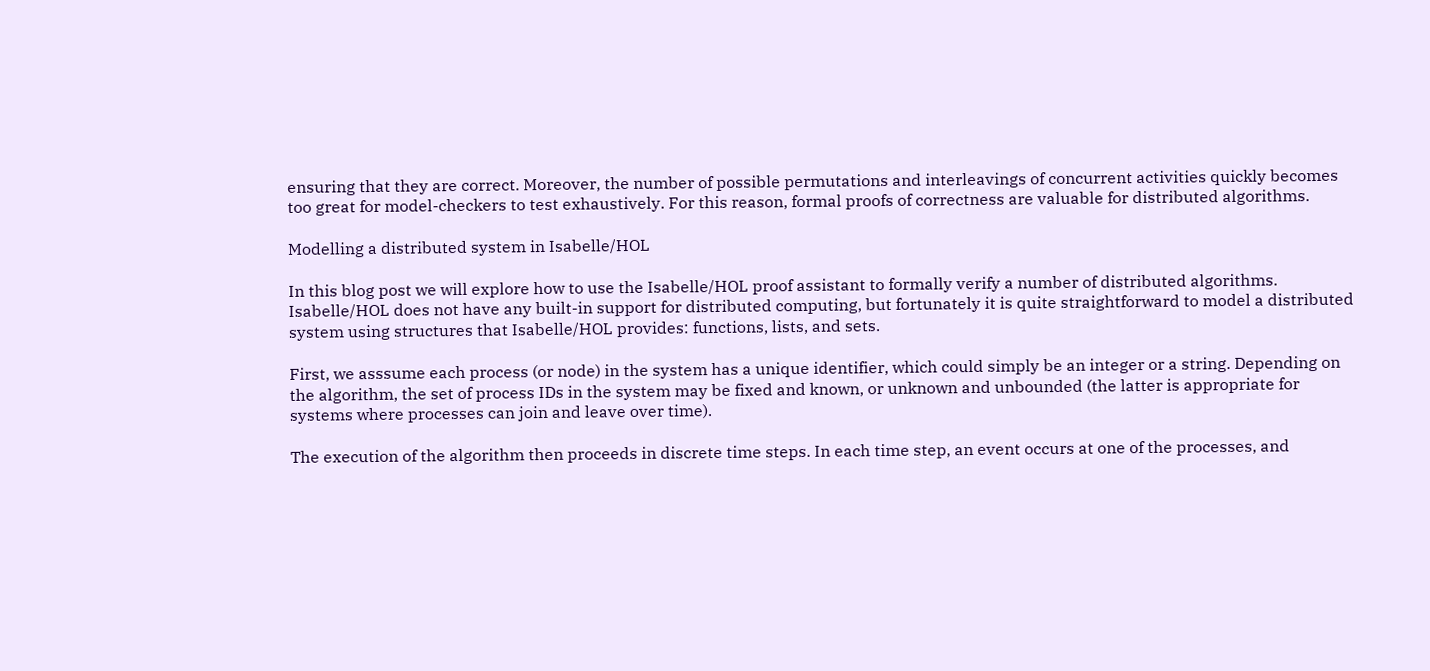ensuring that they are correct. Moreover, the number of possible permutations and interleavings of concurrent activities quickly becomes too great for model-checkers to test exhaustively. For this reason, formal proofs of correctness are valuable for distributed algorithms.

Modelling a distributed system in Isabelle/HOL

In this blog post we will explore how to use the Isabelle/HOL proof assistant to formally verify a number of distributed algorithms. Isabelle/HOL does not have any built-in support for distributed computing, but fortunately it is quite straightforward to model a distributed system using structures that Isabelle/HOL provides: functions, lists, and sets.

First, we asssume each process (or node) in the system has a unique identifier, which could simply be an integer or a string. Depending on the algorithm, the set of process IDs in the system may be fixed and known, or unknown and unbounded (the latter is appropriate for systems where processes can join and leave over time).

The execution of the algorithm then proceeds in discrete time steps. In each time step, an event occurs at one of the processes, and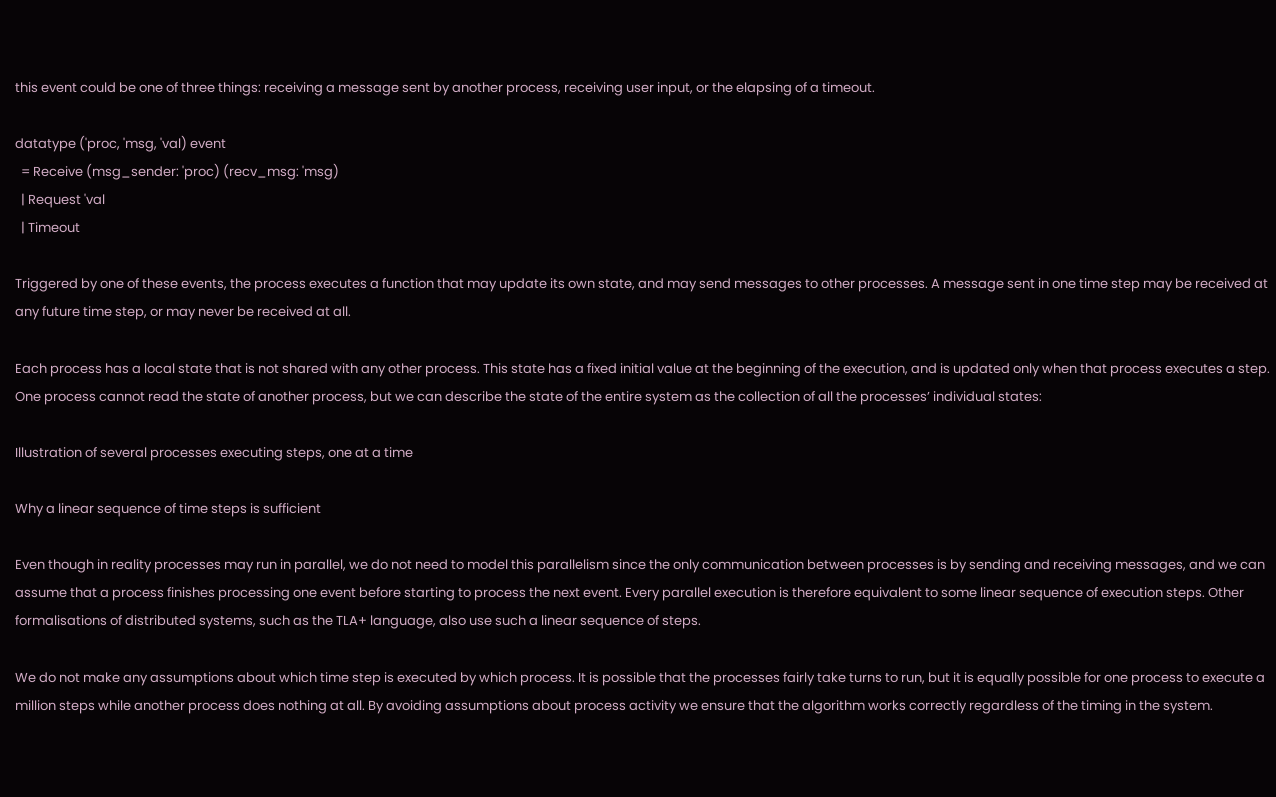this event could be one of three things: receiving a message sent by another process, receiving user input, or the elapsing of a timeout.

datatype ('proc, 'msg, 'val) event
  = Receive (msg_sender: 'proc) (recv_msg: 'msg)
  | Request 'val
  | Timeout

Triggered by one of these events, the process executes a function that may update its own state, and may send messages to other processes. A message sent in one time step may be received at any future time step, or may never be received at all.

Each process has a local state that is not shared with any other process. This state has a fixed initial value at the beginning of the execution, and is updated only when that process executes a step. One process cannot read the state of another process, but we can describe the state of the entire system as the collection of all the processes’ individual states:

Illustration of several processes executing steps, one at a time

Why a linear sequence of time steps is sufficient

Even though in reality processes may run in parallel, we do not need to model this parallelism since the only communication between processes is by sending and receiving messages, and we can assume that a process finishes processing one event before starting to process the next event. Every parallel execution is therefore equivalent to some linear sequence of execution steps. Other formalisations of distributed systems, such as the TLA+ language, also use such a linear sequence of steps.

We do not make any assumptions about which time step is executed by which process. It is possible that the processes fairly take turns to run, but it is equally possible for one process to execute a million steps while another process does nothing at all. By avoiding assumptions about process activity we ensure that the algorithm works correctly regardless of the timing in the system.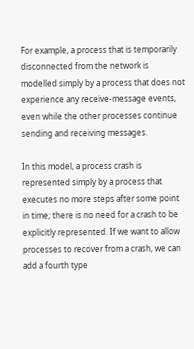For example, a process that is temporarily disconnected from the network is modelled simply by a process that does not experience any receive-message events, even while the other processes continue sending and receiving messages.

In this model, a process crash is represented simply by a process that executes no more steps after some point in time; there is no need for a crash to be explicitly represented. If we want to allow processes to recover from a crash, we can add a fourth type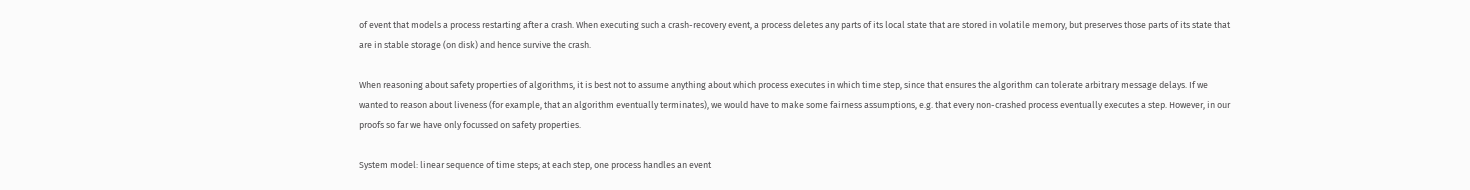of event that models a process restarting after a crash. When executing such a crash-recovery event, a process deletes any parts of its local state that are stored in volatile memory, but preserves those parts of its state that are in stable storage (on disk) and hence survive the crash.

When reasoning about safety properties of algorithms, it is best not to assume anything about which process executes in which time step, since that ensures the algorithm can tolerate arbitrary message delays. If we wanted to reason about liveness (for example, that an algorithm eventually terminates), we would have to make some fairness assumptions, e.g. that every non-crashed process eventually executes a step. However, in our proofs so far we have only focussed on safety properties.

System model: linear sequence of time steps; at each step, one process handles an event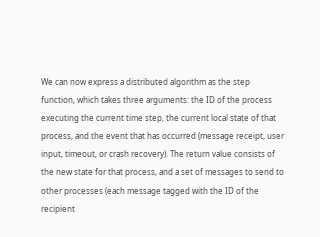We can now express a distributed algorithm as the step function, which takes three arguments: the ID of the process executing the current time step, the current local state of that process, and the event that has occurred (message receipt, user input, timeout, or crash recovery). The return value consists of the new state for that process, and a set of messages to send to other processes (each message tagged with the ID of the recipient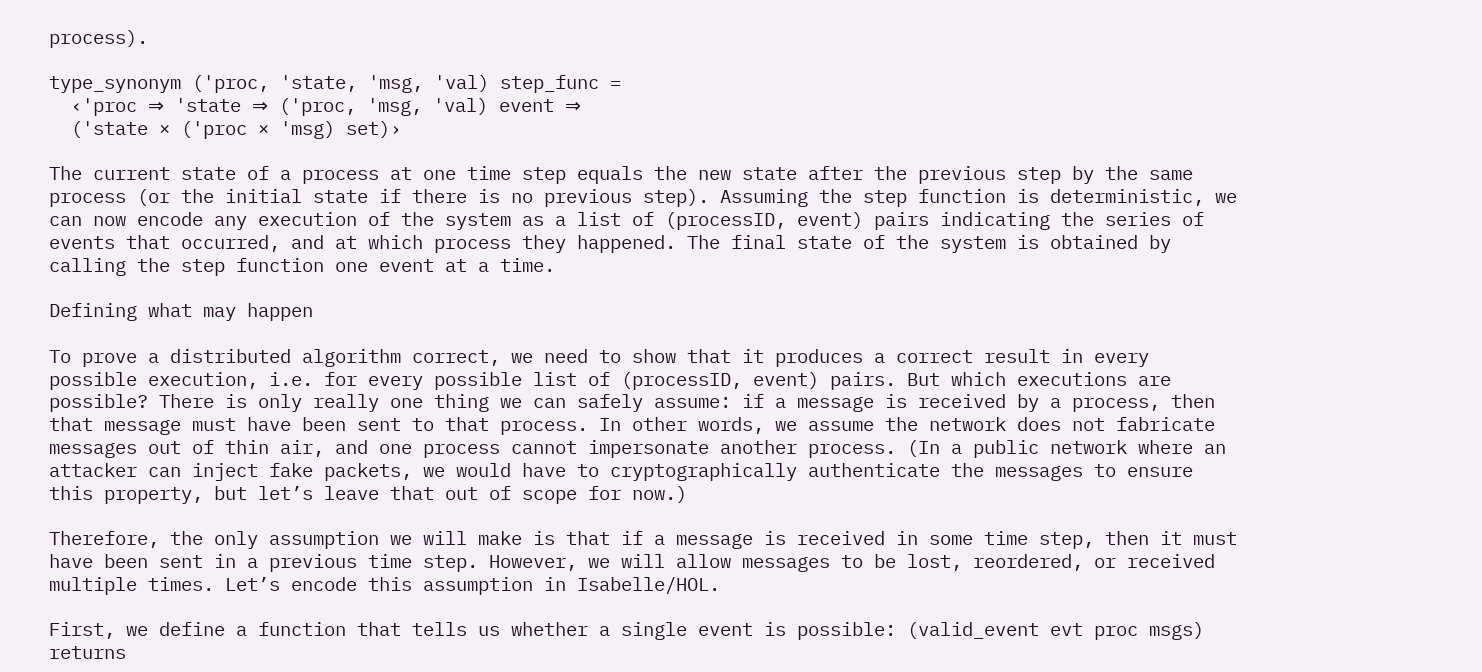process).

type_synonym ('proc, 'state, 'msg, 'val) step_func =
  ‹'proc ⇒ 'state ⇒ ('proc, 'msg, 'val) event ⇒
  ('state × ('proc × 'msg) set)›

The current state of a process at one time step equals the new state after the previous step by the same process (or the initial state if there is no previous step). Assuming the step function is deterministic, we can now encode any execution of the system as a list of (processID, event) pairs indicating the series of events that occurred, and at which process they happened. The final state of the system is obtained by calling the step function one event at a time.

Defining what may happen

To prove a distributed algorithm correct, we need to show that it produces a correct result in every possible execution, i.e. for every possible list of (processID, event) pairs. But which executions are possible? There is only really one thing we can safely assume: if a message is received by a process, then that message must have been sent to that process. In other words, we assume the network does not fabricate messages out of thin air, and one process cannot impersonate another process. (In a public network where an attacker can inject fake packets, we would have to cryptographically authenticate the messages to ensure this property, but let’s leave that out of scope for now.)

Therefore, the only assumption we will make is that if a message is received in some time step, then it must have been sent in a previous time step. However, we will allow messages to be lost, reordered, or received multiple times. Let’s encode this assumption in Isabelle/HOL.

First, we define a function that tells us whether a single event is possible: (valid_event evt proc msgs) returns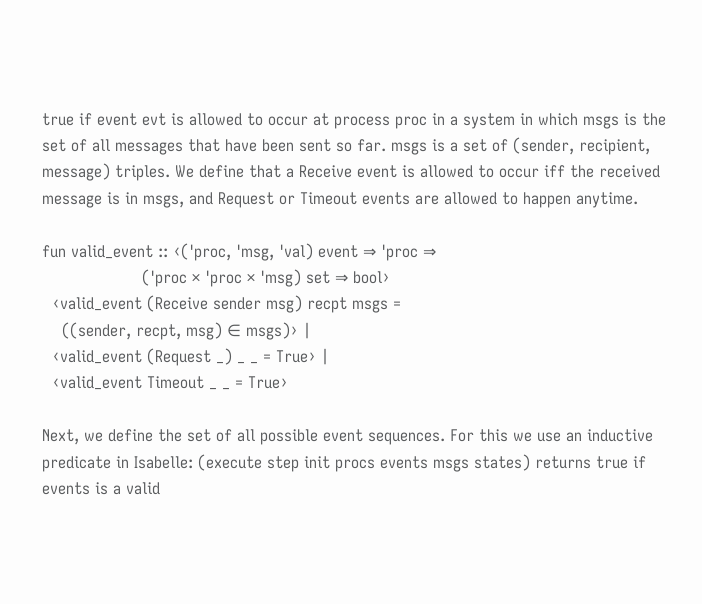true if event evt is allowed to occur at process proc in a system in which msgs is the set of all messages that have been sent so far. msgs is a set of (sender, recipient, message) triples. We define that a Receive event is allowed to occur iff the received message is in msgs, and Request or Timeout events are allowed to happen anytime.

fun valid_event :: ‹('proc, 'msg, 'val) event ⇒ 'proc ⇒
                    ('proc × 'proc × 'msg) set ⇒ bool›
  ‹valid_event (Receive sender msg) recpt msgs =
    ((sender, recpt, msg) ∈ msgs)› |
  ‹valid_event (Request _) _ _ = True› |
  ‹valid_event Timeout _ _ = True›

Next, we define the set of all possible event sequences. For this we use an inductive predicate in Isabelle: (execute step init procs events msgs states) returns true if events is a valid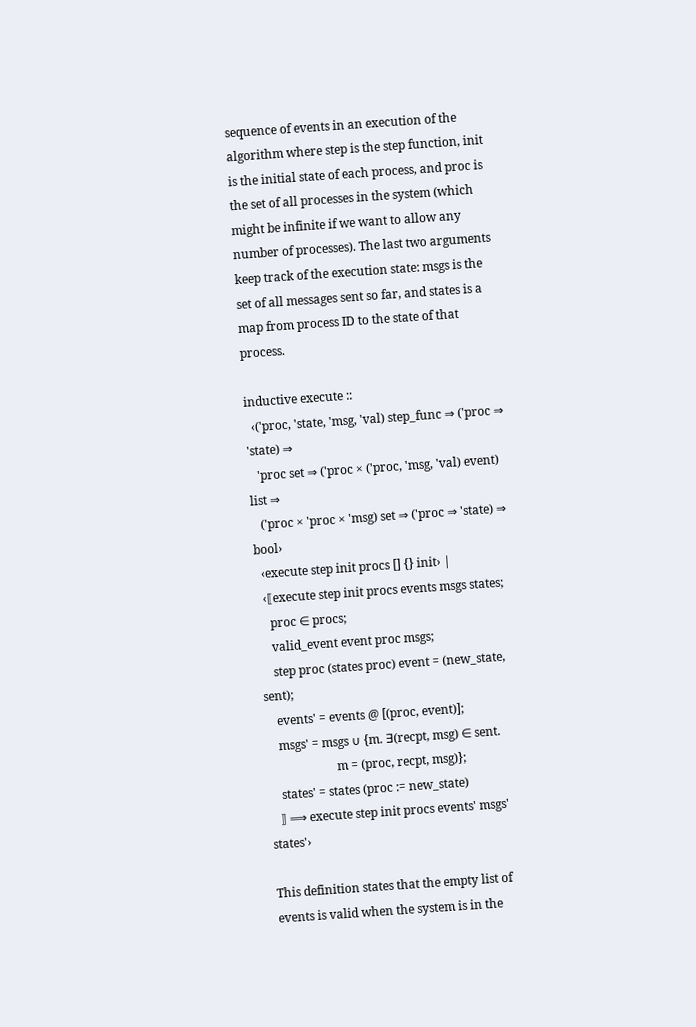sequence of events in an execution of the algorithm where step is the step function, init is the initial state of each process, and proc is the set of all processes in the system (which might be infinite if we want to allow any number of processes). The last two arguments keep track of the execution state: msgs is the set of all messages sent so far, and states is a map from process ID to the state of that process.

inductive execute ::
  ‹('proc, 'state, 'msg, 'val) step_func ⇒ ('proc ⇒ 'state) ⇒
   'proc set ⇒ ('proc × ('proc, 'msg, 'val) event) list ⇒
   ('proc × 'proc × 'msg) set ⇒ ('proc ⇒ 'state) ⇒ bool›
  ‹execute step init procs [] {} init› |
  ‹⟦execute step init procs events msgs states;
    proc ∈ procs;
    valid_event event proc msgs;
    step proc (states proc) event = (new_state, sent);
    events' = events @ [(proc, event)];
    msgs' = msgs ∪ {m. ∃(recpt, msg) ∈ sent.
                       m = (proc, recpt, msg)};
    states' = states (proc := new_state)
   ⟧ ⟹ execute step init procs events' msgs' states'›

This definition states that the empty list of events is valid when the system is in the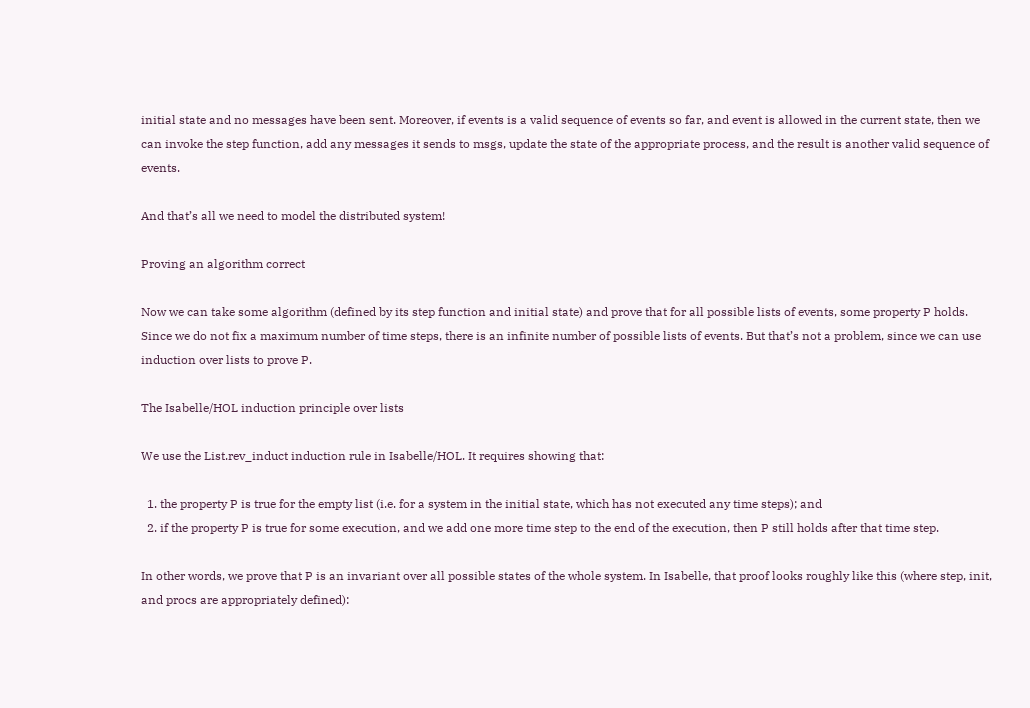initial state and no messages have been sent. Moreover, if events is a valid sequence of events so far, and event is allowed in the current state, then we can invoke the step function, add any messages it sends to msgs, update the state of the appropriate process, and the result is another valid sequence of events.

And that’s all we need to model the distributed system!

Proving an algorithm correct

Now we can take some algorithm (defined by its step function and initial state) and prove that for all possible lists of events, some property P holds. Since we do not fix a maximum number of time steps, there is an infinite number of possible lists of events. But that’s not a problem, since we can use induction over lists to prove P.

The Isabelle/HOL induction principle over lists

We use the List.rev_induct induction rule in Isabelle/HOL. It requires showing that:

  1. the property P is true for the empty list (i.e. for a system in the initial state, which has not executed any time steps); and
  2. if the property P is true for some execution, and we add one more time step to the end of the execution, then P still holds after that time step.

In other words, we prove that P is an invariant over all possible states of the whole system. In Isabelle, that proof looks roughly like this (where step, init, and procs are appropriately defined):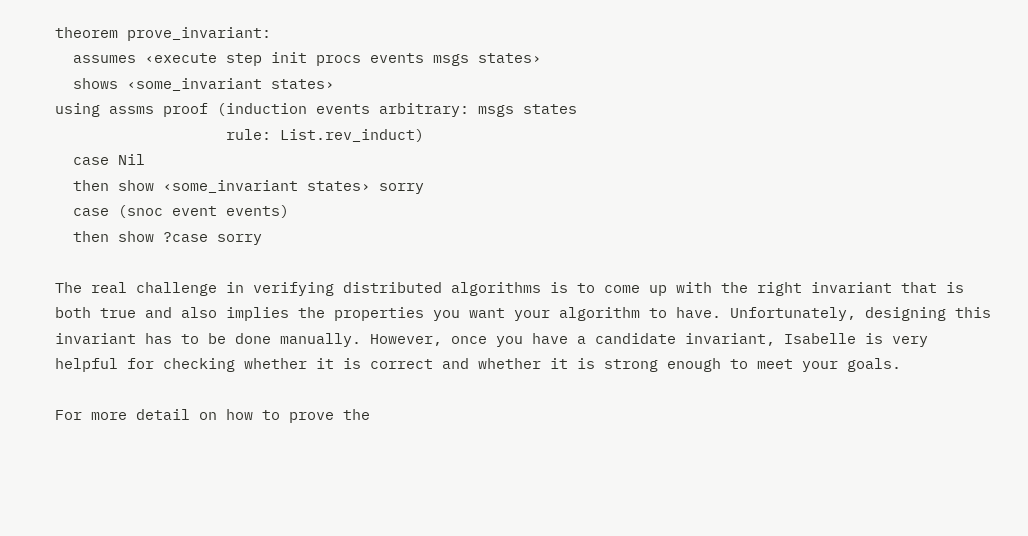theorem prove_invariant:
  assumes ‹execute step init procs events msgs states›
  shows ‹some_invariant states›
using assms proof (induction events arbitrary: msgs states
                   rule: List.rev_induct)
  case Nil
  then show ‹some_invariant states› sorry
  case (snoc event events)
  then show ?case sorry

The real challenge in verifying distributed algorithms is to come up with the right invariant that is both true and also implies the properties you want your algorithm to have. Unfortunately, designing this invariant has to be done manually. However, once you have a candidate invariant, Isabelle is very helpful for checking whether it is correct and whether it is strong enough to meet your goals.

For more detail on how to prove the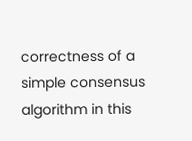correctness of a simple consensus algorithm in this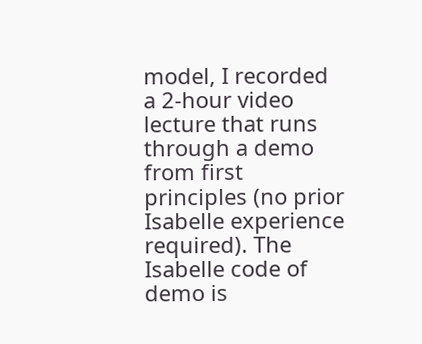model, I recorded a 2-hour video lecture that runs through a demo from first principles (no prior Isabelle experience required). The Isabelle code of demo is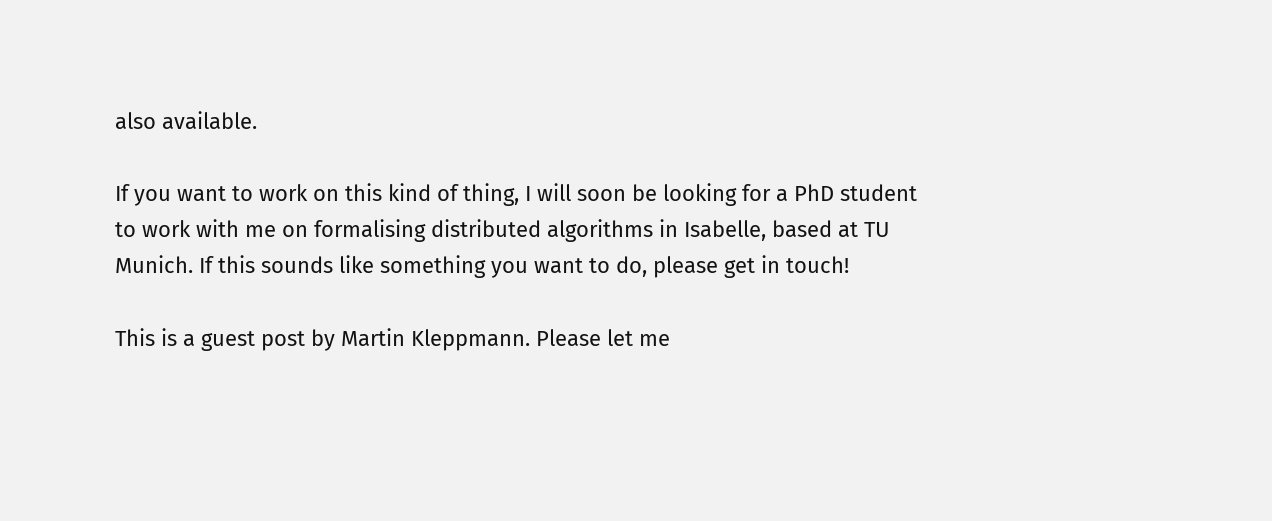also available.

If you want to work on this kind of thing, I will soon be looking for a PhD student to work with me on formalising distributed algorithms in Isabelle, based at TU Munich. If this sounds like something you want to do, please get in touch!

This is a guest post by Martin Kleppmann. Please let me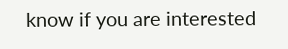know if you are interested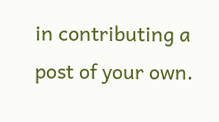in contributing a post of your own.